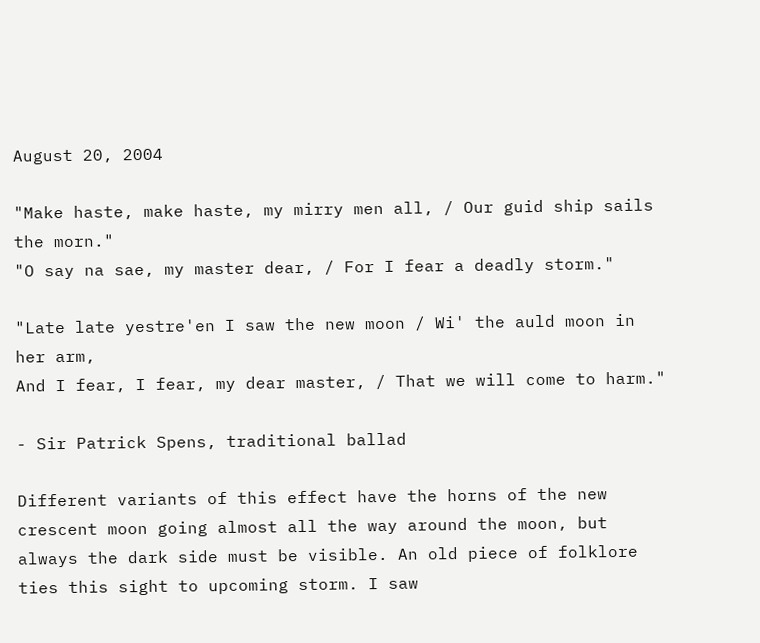August 20, 2004

"Make haste, make haste, my mirry men all, / Our guid ship sails the morn."
"O say na sae, my master dear, / For I fear a deadly storm."

"Late late yestre'en I saw the new moon / Wi' the auld moon in her arm,
And I fear, I fear, my dear master, / That we will come to harm."

- Sir Patrick Spens, traditional ballad

Different variants of this effect have the horns of the new crescent moon going almost all the way around the moon, but always the dark side must be visible. An old piece of folklore ties this sight to upcoming storm. I saw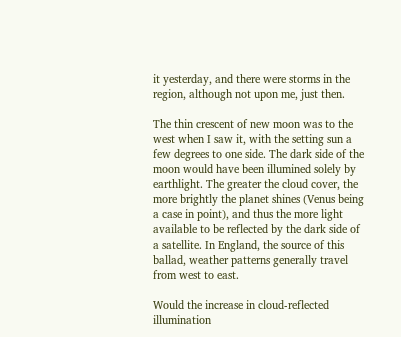it yesterday, and there were storms in the region, although not upon me, just then.

The thin crescent of new moon was to the west when I saw it, with the setting sun a few degrees to one side. The dark side of the moon would have been illumined solely by earthlight. The greater the cloud cover, the more brightly the planet shines (Venus being a case in point), and thus the more light available to be reflected by the dark side of a satellite. In England, the source of this ballad, weather patterns generally travel from west to east.

Would the increase in cloud-reflected illumination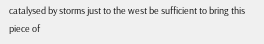catalysed by storms just to the west be sufficient to bring this piece of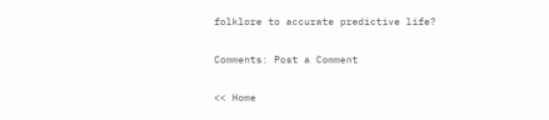folklore to accurate predictive life?

Comments: Post a Comment

<< Home